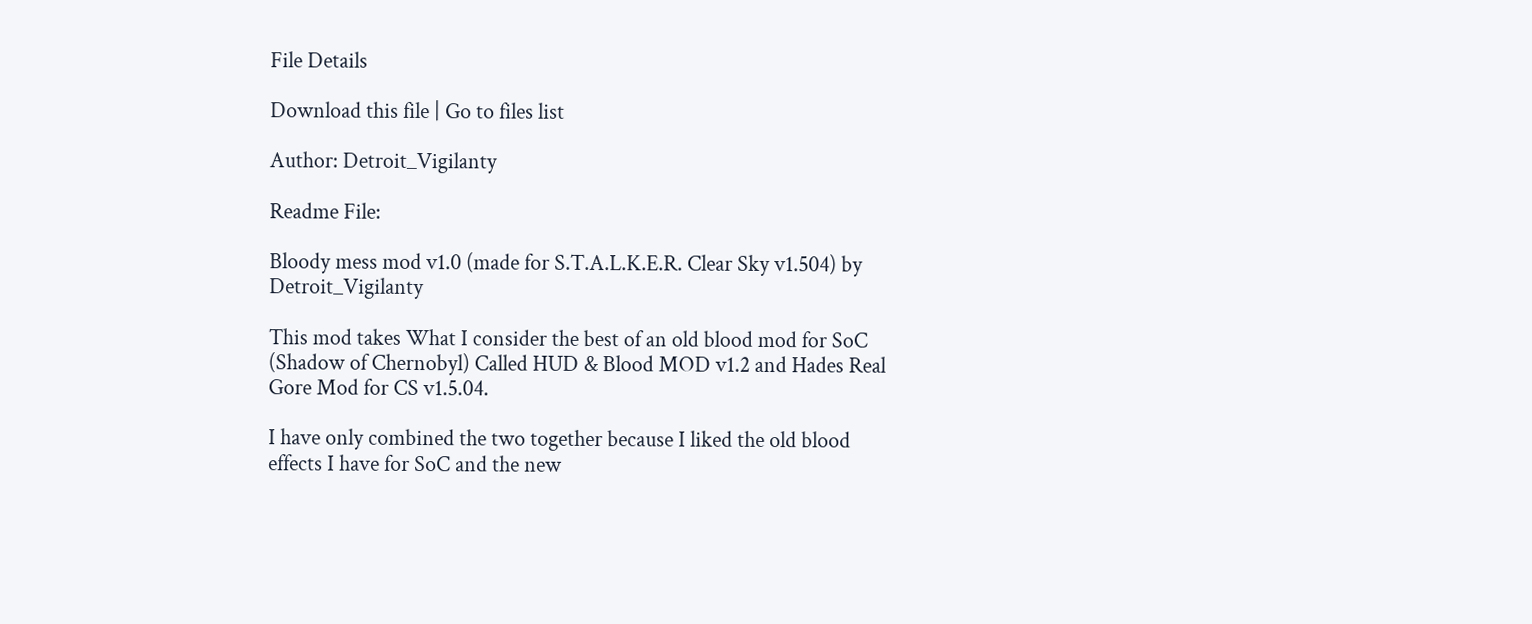File Details

Download this file | Go to files list

Author: Detroit_Vigilanty

Readme File:

Bloody mess mod v1.0 (made for S.T.A.L.K.E.R. Clear Sky v1.504) by Detroit_Vigilanty

This mod takes What I consider the best of an old blood mod for SoC (Shadow of Chernobyl) Called HUD & Blood MOD v1.2 and Hades Real Gore Mod for CS v1.5.04.

I have only combined the two together because I liked the old blood effects I have for SoC and the new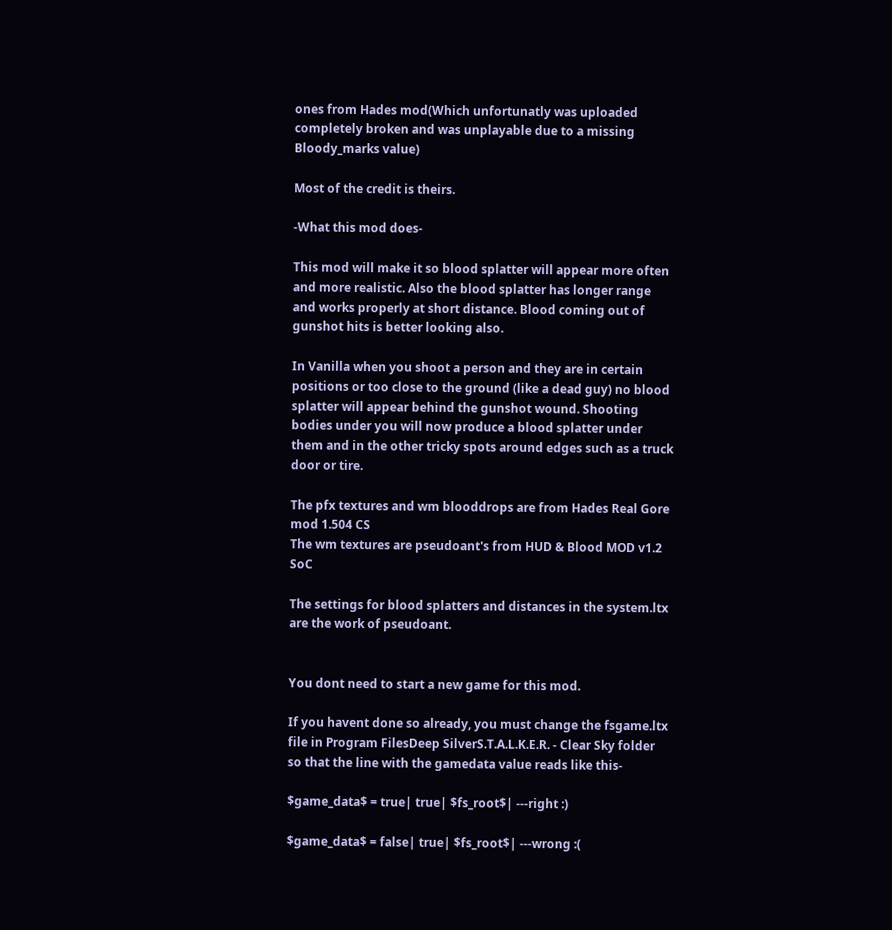ones from Hades mod(Which unfortunatly was uploaded completely broken and was unplayable due to a missing Bloody_marks value)

Most of the credit is theirs.

-What this mod does-

This mod will make it so blood splatter will appear more often and more realistic. Also the blood splatter has longer range and works properly at short distance. Blood coming out of gunshot hits is better looking also.

In Vanilla when you shoot a person and they are in certain positions or too close to the ground (like a dead guy) no blood splatter will appear behind the gunshot wound. Shooting bodies under you will now produce a blood splatter under them and in the other tricky spots around edges such as a truck door or tire.

The pfx textures and wm blooddrops are from Hades Real Gore mod 1.504 CS
The wm textures are pseudoant's from HUD & Blood MOD v1.2 SoC

The settings for blood splatters and distances in the system.ltx are the work of pseudoant.


You dont need to start a new game for this mod.

If you havent done so already, you must change the fsgame.ltx file in Program FilesDeep SilverS.T.A.L.K.E.R. - Clear Sky folder so that the line with the gamedata value reads like this-

$game_data$ = true| true| $fs_root$| ---right :)

$game_data$ = false| true| $fs_root$| ---wrong :(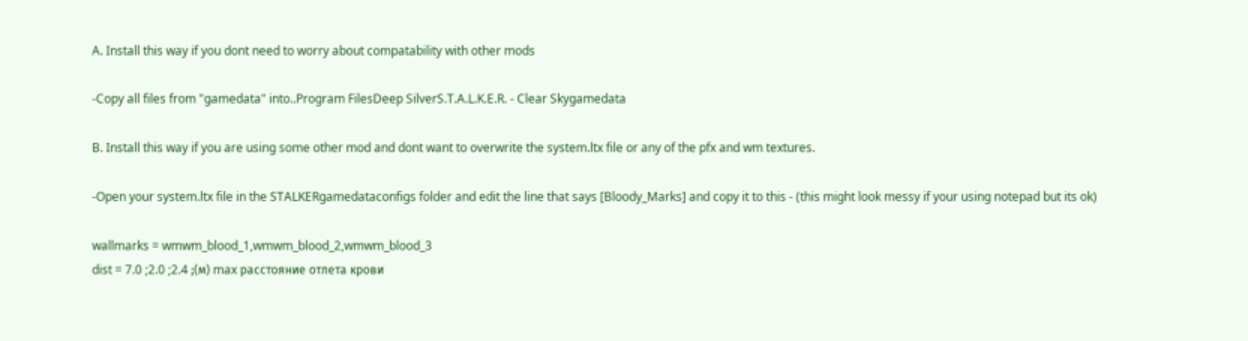A. Install this way if you dont need to worry about compatability with other mods

-Copy all files from "gamedata" into..Program FilesDeep SilverS.T.A.L.K.E.R. - Clear Skygamedata

B. Install this way if you are using some other mod and dont want to overwrite the system.ltx file or any of the pfx and wm textures.

-Open your system.ltx file in the STALKERgamedataconfigs folder and edit the line that says [Bloody_Marks] and copy it to this - (this might look messy if your using notepad but its ok)

wallmarks = wmwm_blood_1,wmwm_blood_2,wmwm_blood_3
dist = 7.0 ;2.0 ;2.4 ;(м) max расстояние отлета крови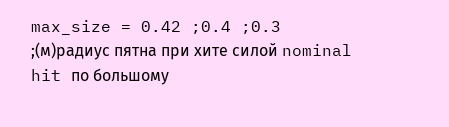max_size = 0.42 ;0.4 ;0.3 ;(м)радиус пятна при хите силой nominal hit по большому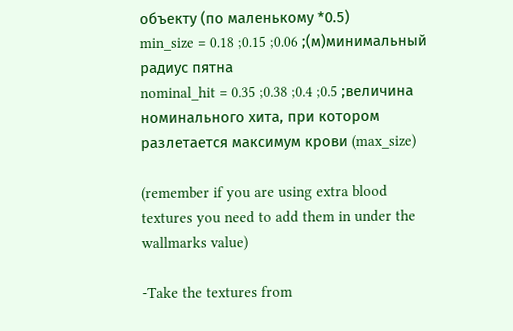объекту (по маленькому *0.5)
min_size = 0.18 ;0.15 ;0.06 ;(м)минимальный радиус пятна
nominal_hit = 0.35 ;0.38 ;0.4 ;0.5 ;величина номинального хита, при котором разлетается максимум крови (max_size)

(remember if you are using extra blood textures you need to add them in under the wallmarks value)

-Take the textures from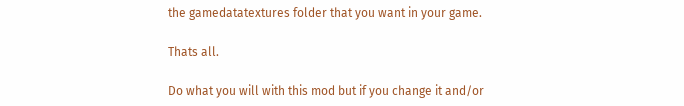the gamedatatextures folder that you want in your game.

Thats all.

Do what you will with this mod but if you change it and/or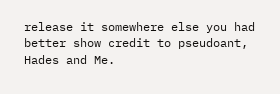release it somewhere else you had better show credit to pseudoant, Hades and Me.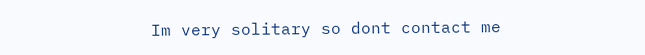Im very solitary so dont contact me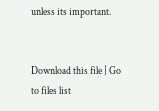unless its important.


Download this file | Go to files list